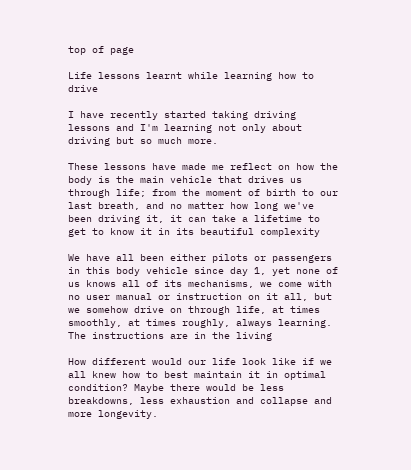top of page

Life lessons learnt while learning how to drive

I have recently started taking driving lessons and I'm learning not only about driving but so much more.

These lessons have made me reflect on how the body is the main vehicle that drives us through life; from the moment of birth to our last breath, and no matter how long we've been driving it, it can take a lifetime to get to know it in its beautiful complexity

We have all been either pilots or passengers in this body vehicle since day 1, yet none of us knows all of its mechanisms, we come with no user manual or instruction on it all, but we somehow drive on through life, at times smoothly, at times roughly, always learning. The instructions are in the living

How different would our life look like if we all knew how to best maintain it in optimal condition? Maybe there would be less breakdowns, less exhaustion and collapse and more longevity.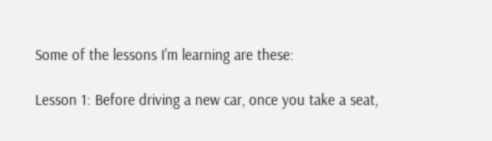Some of the lessons I'm learning are these:

Lesson 1: Before driving a new car, once you take a seat,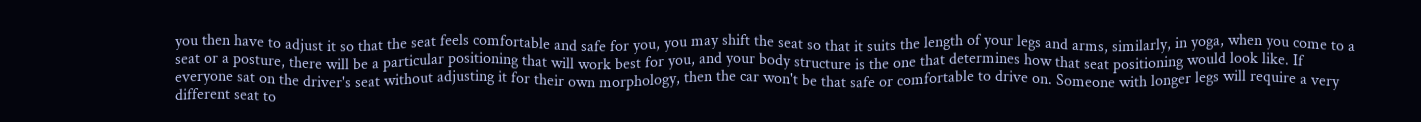you then have to adjust it so that the seat feels comfortable and safe for you, you may shift the seat so that it suits the length of your legs and arms, similarly, in yoga, when you come to a seat or a posture, there will be a particular positioning that will work best for you, and your body structure is the one that determines how that seat positioning would look like. If everyone sat on the driver's seat without adjusting it for their own morphology, then the car won't be that safe or comfortable to drive on. Someone with longer legs will require a very different seat to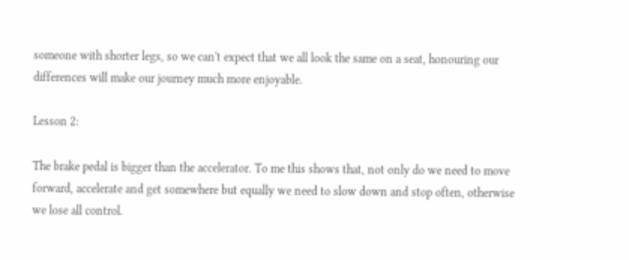someone with shorter legs, so we can't expect that we all look the same on a seat, honouring our differences will make our journey much more enjoyable.

Lesson 2:

The brake pedal is bigger than the accelerator. To me this shows that, not only do we need to move forward, accelerate and get somewhere but equally we need to slow down and stop often, otherwise we lose all control.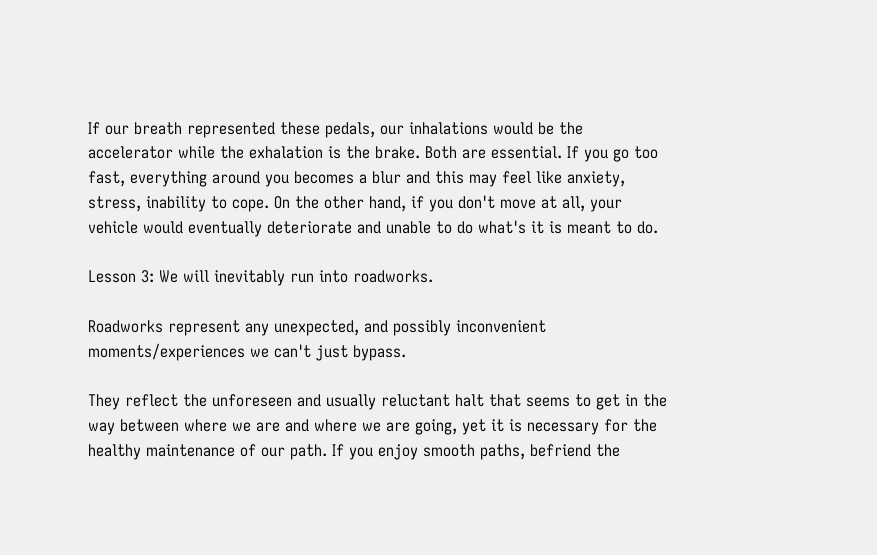If our breath represented these pedals, our inhalations would be the accelerator while the exhalation is the brake. Both are essential. If you go too fast, everything around you becomes a blur and this may feel like anxiety, stress, inability to cope. On the other hand, if you don't move at all, your vehicle would eventually deteriorate and unable to do what's it is meant to do.

Lesson 3: We will inevitably run into roadworks.

Roadworks represent any unexpected, and possibly inconvenient moments/experiences we can't just bypass.

They reflect the unforeseen and usually reluctant halt that seems to get in the way between where we are and where we are going, yet it is necessary for the healthy maintenance of our path. If you enjoy smooth paths, befriend the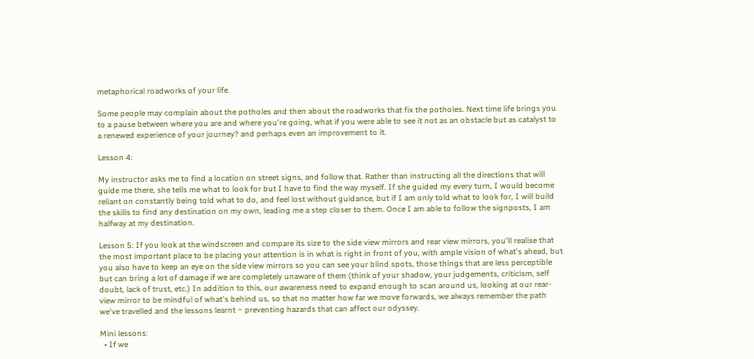metaphorical roadworks of your life.

Some people may complain about the potholes and then about the roadworks that fix the potholes. Next time life brings you to a pause between where you are and where you're going, what if you were able to see it not as an obstacle but as catalyst to a renewed experience of your journey? and perhaps even an improvement to it.

Lesson 4:

My instructor asks me to find a location on street signs, and follow that. Rather than instructing all the directions that will guide me there, she tells me what to look for but I have to find the way myself. If she guided my every turn, I would become reliant on constantly being told what to do, and feel lost without guidance, but if I am only told what to look for, I will build the skills to find any destination on my own, leading me a step closer to them. Once I am able to follow the signposts, I am halfway at my destination.

Lesson 5: If you look at the windscreen and compare its size to the side view mirrors and rear view mirrors, you'll realise that the most important place to be placing your attention is in what is right in front of you, with ample vision of what's ahead, but you also have to keep an eye on the side view mirrors so you can see your blind spots, those things that are less perceptible but can bring a lot of damage if we are completely unaware of them (think of your shadow, your judgements, criticism, self doubt, lack of trust, etc.) In addition to this, our awareness need to expand enough to scan around us, looking at our rear-view mirror to be mindful of what's behind us, so that no matter how far we move forwards, we always remember the path we've travelled and the lessons learnt ~ preventing hazards that can affect our odyssey.

Mini lessons:
  • If we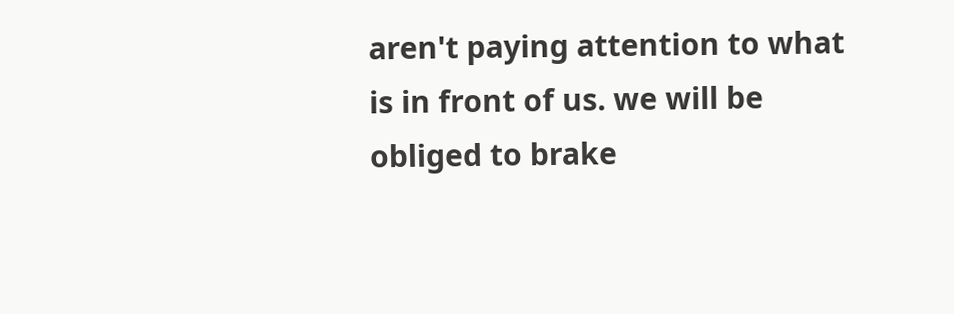aren't paying attention to what is in front of us. we will be obliged to brake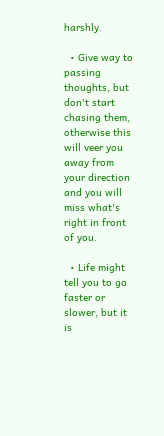harshly.

  • Give way to passing thoughts, but don't start chasing them, otherwise this will veer you away from your direction and you will miss what's right in front of you.

  • Life might tell you to go faster or slower, but it is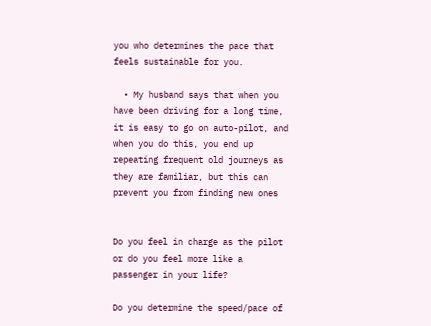you who determines the pace that feels sustainable for you.

  • My husband says that when you have been driving for a long time, it is easy to go on auto-pilot, and when you do this, you end up repeating frequent old journeys as they are familiar, but this can prevent you from finding new ones


Do you feel in charge as the pilot or do you feel more like a passenger in your life?

Do you determine the speed/pace of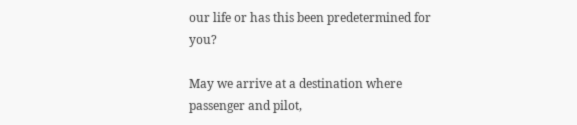our life or has this been predetermined for you?

May we arrive at a destination where passenger and pilot,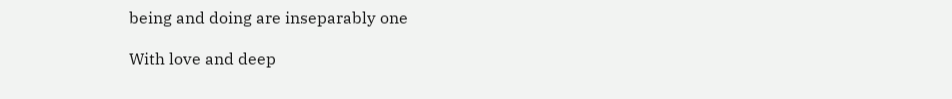being and doing are inseparably one

With love and deep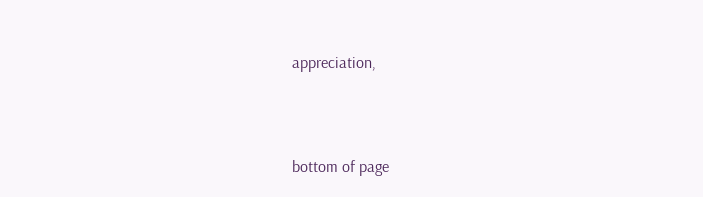appreciation,



bottom of page